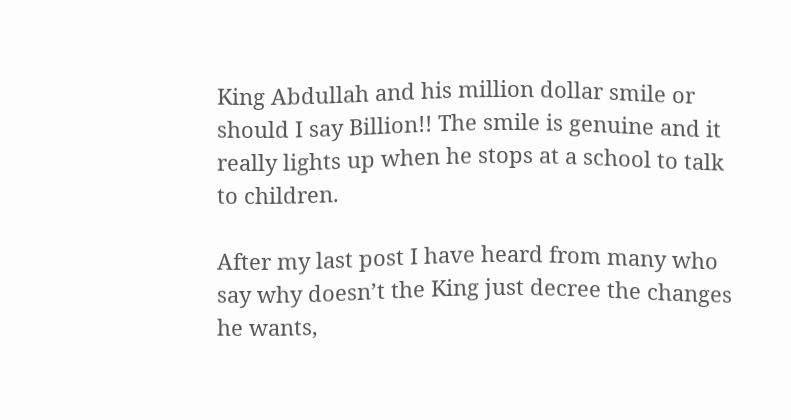King Abdullah and his million dollar smile or should I say Billion!! The smile is genuine and it really lights up when he stops at a school to talk to children.

After my last post I have heard from many who say why doesn’t the King just decree the changes he wants,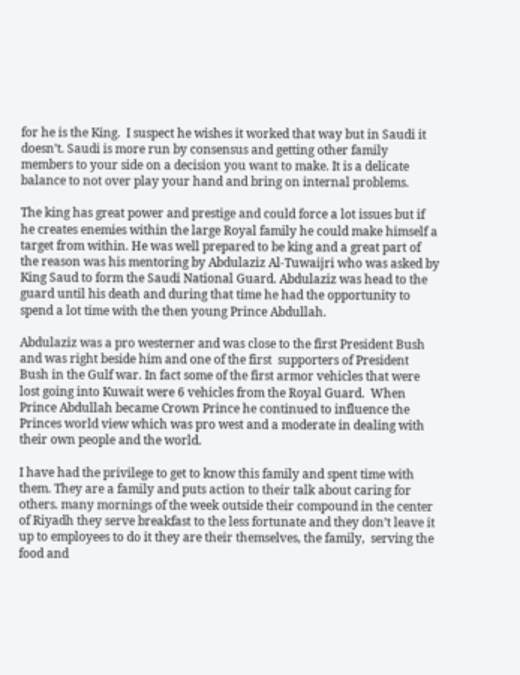for he is the King.  I suspect he wishes it worked that way but in Saudi it doesn’t. Saudi is more run by consensus and getting other family members to your side on a decision you want to make. It is a delicate balance to not over play your hand and bring on internal problems.

The king has great power and prestige and could force a lot issues but if he creates enemies within the large Royal family he could make himself a target from within. He was well prepared to be king and a great part of the reason was his mentoring by Abdulaziz Al-Tuwaijri who was asked by King Saud to form the Saudi National Guard. Abdulaziz was head to the guard until his death and during that time he had the opportunity to spend a lot time with the then young Prince Abdullah.

Abdulaziz was a pro westerner and was close to the first President Bush and was right beside him and one of the first  supporters of President Bush in the Gulf war. In fact some of the first armor vehicles that were lost going into Kuwait were 6 vehicles from the Royal Guard.  When Prince Abdullah became Crown Prince he continued to influence the Princes world view which was pro west and a moderate in dealing with their own people and the world.

I have had the privilege to get to know this family and spent time with them. They are a family and puts action to their talk about caring for others. many mornings of the week outside their compound in the center of Riyadh they serve breakfast to the less fortunate and they don’t leave it up to employees to do it they are their themselves, the family,  serving the food and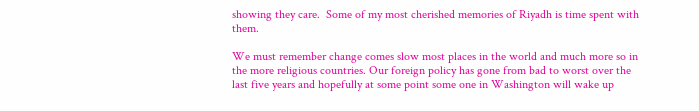showing they care.  Some of my most cherished memories of Riyadh is time spent with them.

We must remember change comes slow most places in the world and much more so in the more religious countries. Our foreign policy has gone from bad to worst over the last five years and hopefully at some point some one in Washington will wake up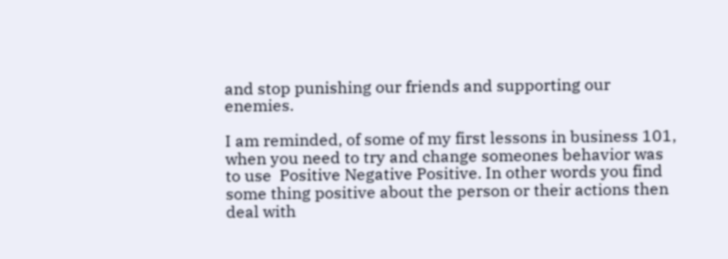and stop punishing our friends and supporting our enemies.

I am reminded, of some of my first lessons in business 101, when you need to try and change someones behavior was to use  Positive Negative Positive. In other words you find some thing positive about the person or their actions then deal with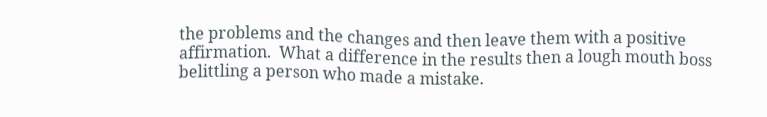the problems and the changes and then leave them with a positive affirmation.  What a difference in the results then a lough mouth boss belittling a person who made a mistake.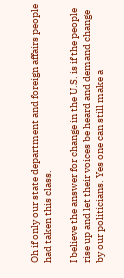Oh if only our state department and foreign affairs people had taken this class.

I believe the answer for change in the U.S. is if the people rise up and let their voices be heard and demand change by our politicians. Yes one can still make a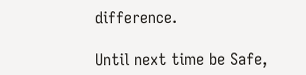difference.

Until next time be Safe,